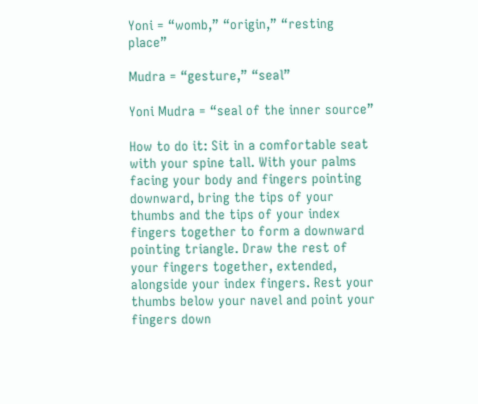Yoni = “womb,” “origin,” “resting place”

Mudra = “gesture,” “seal”

Yoni Mudra = “seal of the inner source”

How to do it: Sit in a comfortable seat with your spine tall. With your palms facing your body and fingers pointing downward, bring the tips of your thumbs and the tips of your index fingers together to form a downward pointing triangle. Draw the rest of your fingers together, extended, alongside your index fingers. Rest your thumbs below your navel and point your fingers down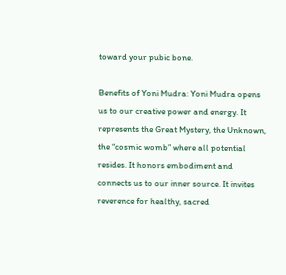toward your pubic bone.

Benefits of Yoni Mudra: Yoni Mudra opens us to our creative power and energy. It represents the Great Mystery, the Unknown, the “cosmic womb” where all potential resides. It honors embodiment and connects us to our inner source. It invites reverence for healthy, sacred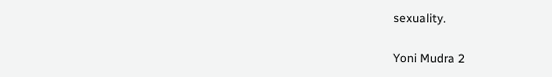sexuality.

Yoni Mudra 2